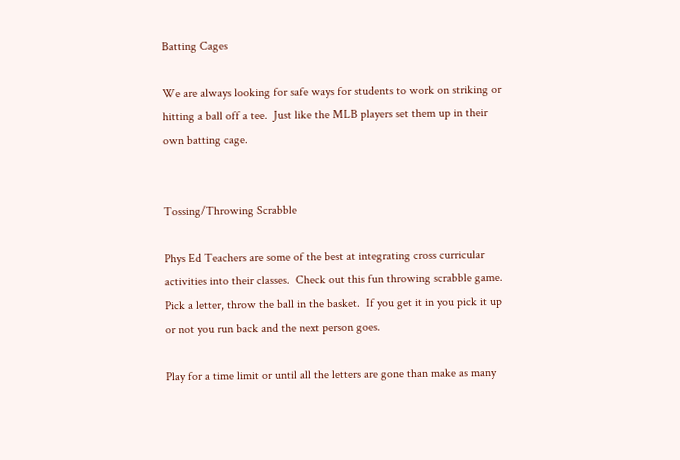Batting Cages

We are always looking for safe ways for students to work on striking or hitting a ball off a tee.  Just like the MLB players set them up in their own batting cage.


Tossing/Throwing Scrabble

Phys Ed Teachers are some of the best at integrating cross curricular activities into their classes.  Check out this fun throwing scrabble game.  Pick a letter, throw the ball in the basket.  If you get it in you pick it up or not you run back and the next person goes.

Play for a time limit or until all the letters are gone than make as many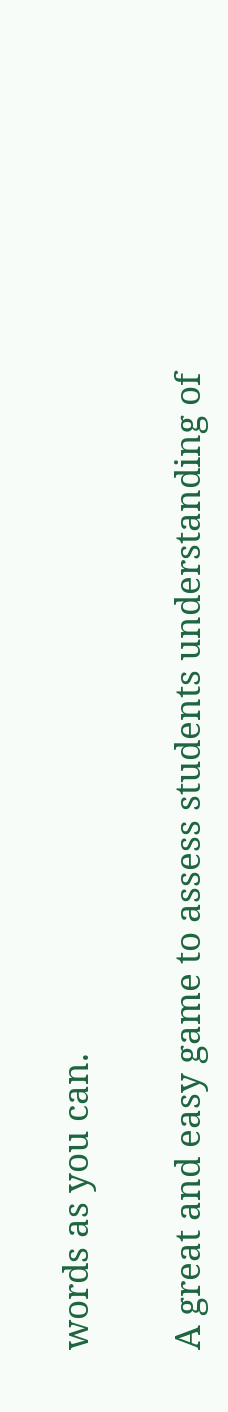words as you can.

A great and easy game to assess students understanding of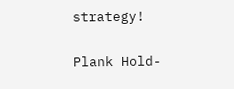strategy!

Plank Hold-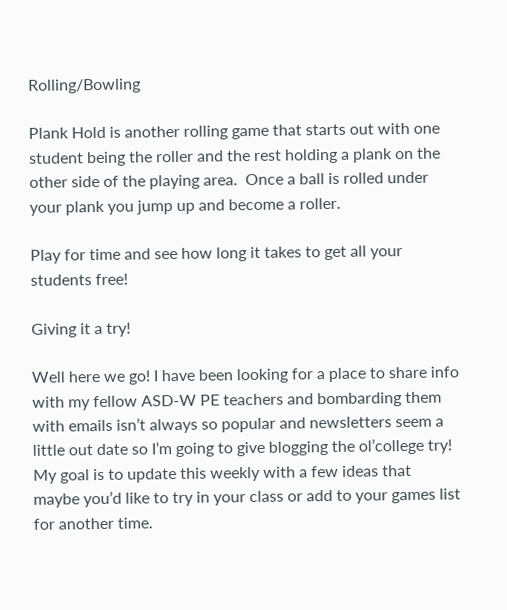Rolling/Bowling

Plank Hold is another rolling game that starts out with one student being the roller and the rest holding a plank on the other side of the playing area.  Once a ball is rolled under your plank you jump up and become a roller.

Play for time and see how long it takes to get all your students free!

Giving it a try!

Well here we go! I have been looking for a place to share info with my fellow ASD-W PE teachers and bombarding them with emails isn’t always so popular and newsletters seem a little out date so I’m going to give blogging the ol’college try!  My goal is to update this weekly with a few ideas that maybe you’d like to try in your class or add to your games list for another time.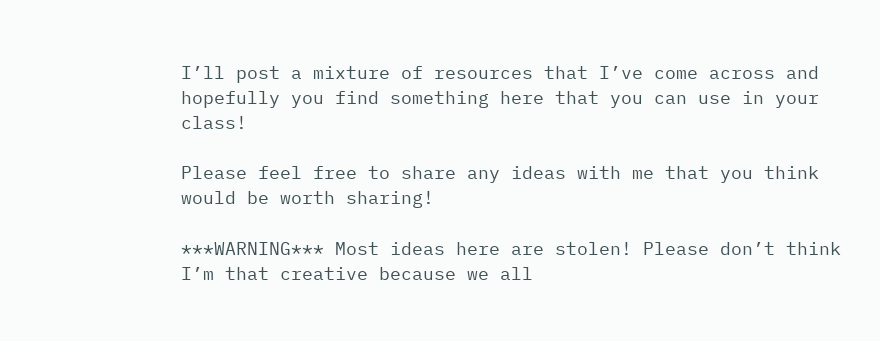I’ll post a mixture of resources that I’ve come across and hopefully you find something here that you can use in your class!

Please feel free to share any ideas with me that you think would be worth sharing!

***WARNING*** Most ideas here are stolen! Please don’t think I’m that creative because we all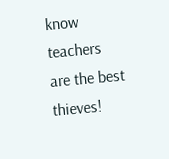know teachers are the best thieves!